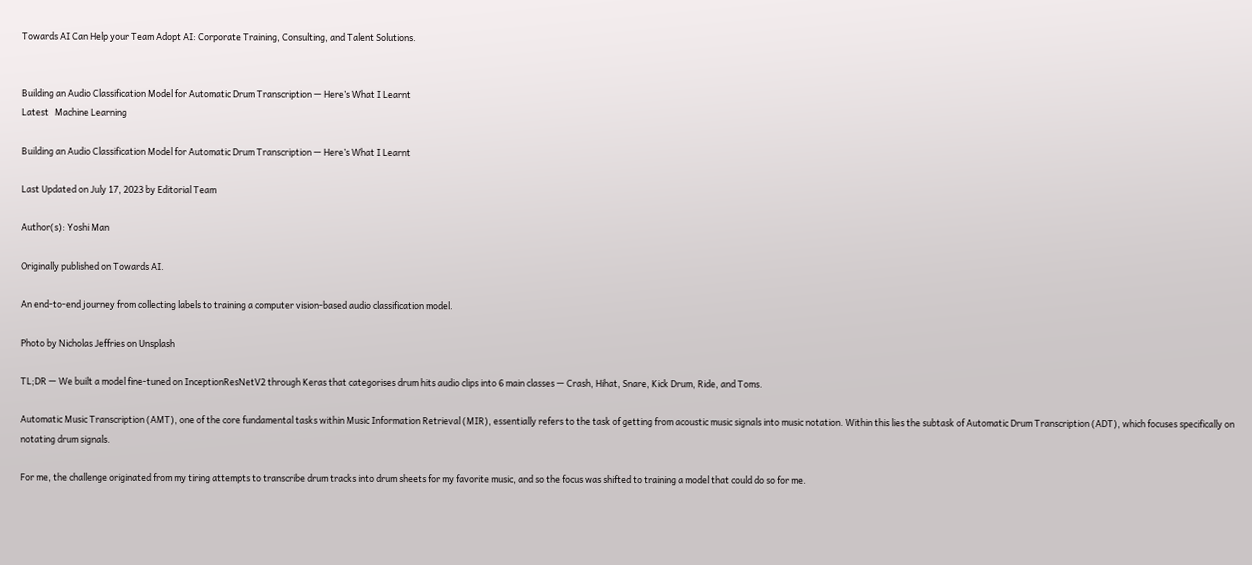Towards AI Can Help your Team Adopt AI: Corporate Training, Consulting, and Talent Solutions.


Building an Audio Classification Model for Automatic Drum Transcription — Here’s What I Learnt
Latest   Machine Learning

Building an Audio Classification Model for Automatic Drum Transcription — Here’s What I Learnt

Last Updated on July 17, 2023 by Editorial Team

Author(s): Yoshi Man

Originally published on Towards AI.

An end-to-end journey from collecting labels to training a computer vision-based audio classification model.

Photo by Nicholas Jeffries on Unsplash

TL;DR — We built a model fine-tuned on InceptionResNetV2 through Keras that categorises drum hits audio clips into 6 main classes — Crash, Hihat, Snare, Kick Drum, Ride, and Toms.

Automatic Music Transcription (AMT), one of the core fundamental tasks within Music Information Retrieval (MIR), essentially refers to the task of getting from acoustic music signals into music notation. Within this lies the subtask of Automatic Drum Transcription (ADT), which focuses specifically on notating drum signals.

For me, the challenge originated from my tiring attempts to transcribe drum tracks into drum sheets for my favorite music, and so the focus was shifted to training a model that could do so for me.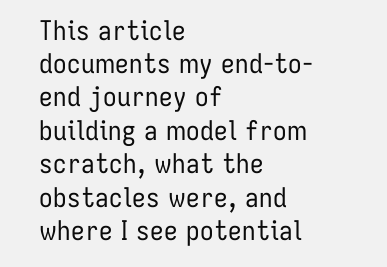This article documents my end-to-end journey of building a model from scratch, what the obstacles were, and where I see potential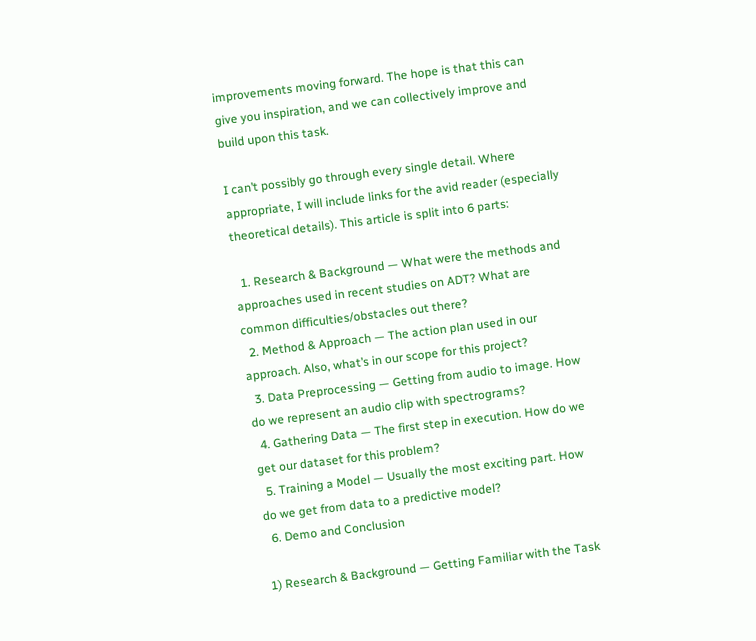improvements moving forward. The hope is that this can give you inspiration, and we can collectively improve and build upon this task.

I can’t possibly go through every single detail. Where appropriate, I will include links for the avid reader (especially theoretical details). This article is split into 6 parts:

  1. Research & Background — What were the methods and approaches used in recent studies on ADT? What are common difficulties/obstacles out there?
  2. Method & Approach — The action plan used in our approach. Also, what’s in our scope for this project?
  3. Data Preprocessing — Getting from audio to image. How do we represent an audio clip with spectrograms?
  4. Gathering Data — The first step in execution. How do we get our dataset for this problem?
  5. Training a Model — Usually the most exciting part. How do we get from data to a predictive model?
  6. Demo and Conclusion

1) Research & Background — Getting Familiar with the Task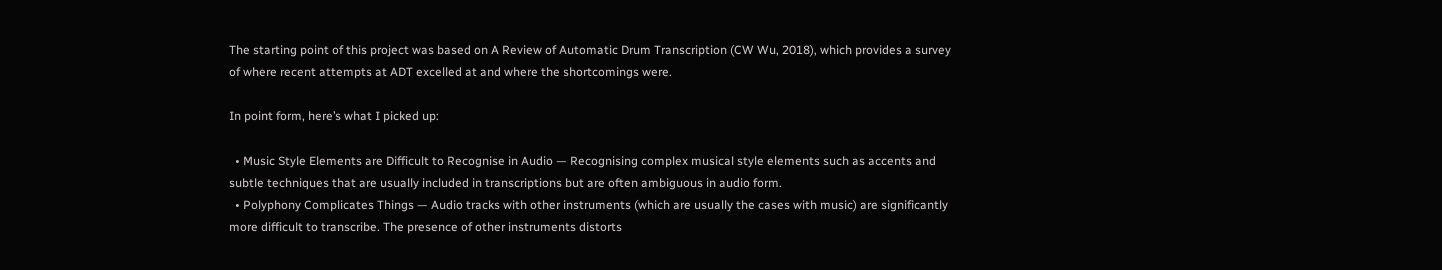The starting point of this project was based on A Review of Automatic Drum Transcription (CW Wu, 2018), which provides a survey of where recent attempts at ADT excelled at and where the shortcomings were.

In point form, here’s what I picked up:

  • Music Style Elements are Difficult to Recognise in Audio — Recognising complex musical style elements such as accents and subtle techniques that are usually included in transcriptions but are often ambiguous in audio form.
  • Polyphony Complicates Things — Audio tracks with other instruments (which are usually the cases with music) are significantly more difficult to transcribe. The presence of other instruments distorts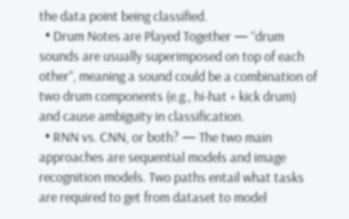the data point being classified.
  • Drum Notes are Played Together — “drum sounds are usually superimposed on top of each other”, meaning a sound could be a combination of two drum components (e.g., hi-hat + kick drum) and cause ambiguity in classification.
  • RNN vs. CNN, or both? — The two main approaches are sequential models and image recognition models. Two paths entail what tasks are required to get from dataset to model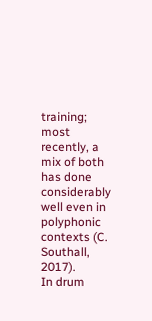training; most recently, a mix of both has done considerably well even in polyphonic contexts (C. Southall, 2017).
In drum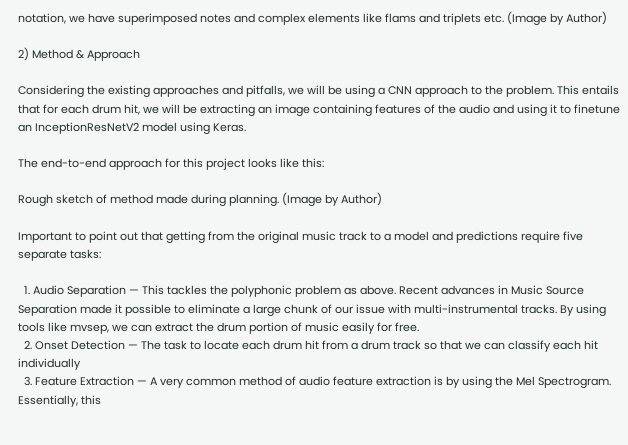notation, we have superimposed notes and complex elements like flams and triplets etc. (Image by Author)

2) Method & Approach

Considering the existing approaches and pitfalls, we will be using a CNN approach to the problem. This entails that for each drum hit, we will be extracting an image containing features of the audio and using it to finetune an InceptionResNetV2 model using Keras.

The end-to-end approach for this project looks like this:

Rough sketch of method made during planning. (Image by Author)

Important to point out that getting from the original music track to a model and predictions require five separate tasks:

  1. Audio Separation — This tackles the polyphonic problem as above. Recent advances in Music Source Separation made it possible to eliminate a large chunk of our issue with multi-instrumental tracks. By using tools like mvsep, we can extract the drum portion of music easily for free.
  2. Onset Detection — The task to locate each drum hit from a drum track so that we can classify each hit individually
  3. Feature Extraction — A very common method of audio feature extraction is by using the Mel Spectrogram. Essentially, this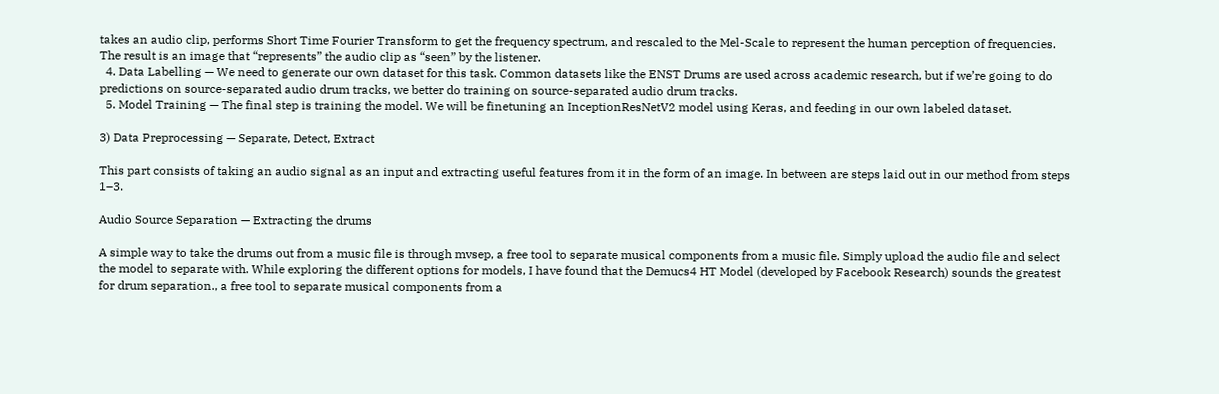takes an audio clip, performs Short Time Fourier Transform to get the frequency spectrum, and rescaled to the Mel-Scale to represent the human perception of frequencies. The result is an image that “represents” the audio clip as “seen” by the listener.
  4. Data Labelling — We need to generate our own dataset for this task. Common datasets like the ENST Drums are used across academic research, but if we’re going to do predictions on source-separated audio drum tracks, we better do training on source-separated audio drum tracks.
  5. Model Training — The final step is training the model. We will be finetuning an InceptionResNetV2 model using Keras, and feeding in our own labeled dataset.

3) Data Preprocessing — Separate, Detect, Extract

This part consists of taking an audio signal as an input and extracting useful features from it in the form of an image. In between are steps laid out in our method from steps 1–3.

Audio Source Separation — Extracting the drums

A simple way to take the drums out from a music file is through mvsep, a free tool to separate musical components from a music file. Simply upload the audio file and select the model to separate with. While exploring the different options for models, I have found that the Demucs4 HT Model (developed by Facebook Research) sounds the greatest for drum separation., a free tool to separate musical components from a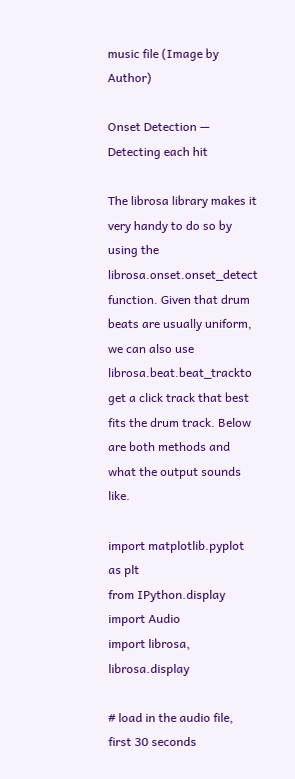music file (Image by Author)

Onset Detection — Detecting each hit

The librosa library makes it very handy to do so by using the librosa.onset.onset_detect function. Given that drum beats are usually uniform, we can also use librosa.beat.beat_trackto get a click track that best fits the drum track. Below are both methods and what the output sounds like.

import matplotlib.pyplot as plt
from IPython.display import Audio
import librosa, librosa.display

# load in the audio file, first 30 seconds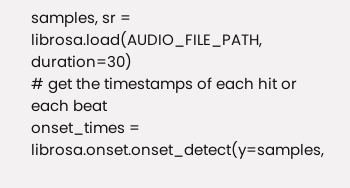samples, sr = librosa.load(AUDIO_FILE_PATH, duration=30)
# get the timestamps of each hit or each beat
onset_times = librosa.onset.onset_detect(y=samples,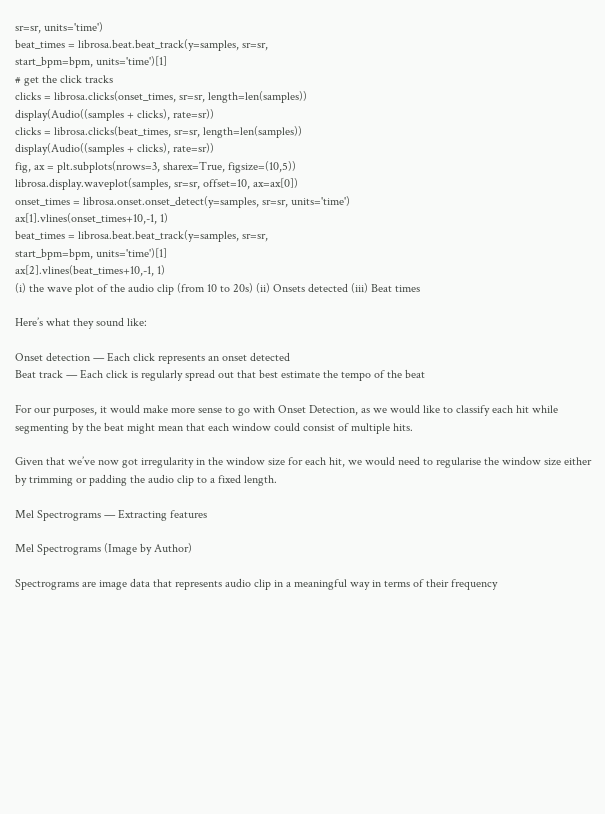sr=sr, units='time')
beat_times = librosa.beat.beat_track(y=samples, sr=sr,
start_bpm=bpm, units='time')[1]
# get the click tracks
clicks = librosa.clicks(onset_times, sr=sr, length=len(samples))
display(Audio((samples + clicks), rate=sr))
clicks = librosa.clicks(beat_times, sr=sr, length=len(samples))
display(Audio((samples + clicks), rate=sr))
fig, ax = plt.subplots(nrows=3, sharex=True, figsize=(10,5))
librosa.display.waveplot(samples, sr=sr, offset=10, ax=ax[0])
onset_times = librosa.onset.onset_detect(y=samples, sr=sr, units='time')
ax[1].vlines(onset_times+10,-1, 1)
beat_times = librosa.beat.beat_track(y=samples, sr=sr,
start_bpm=bpm, units='time')[1]
ax[2].vlines(beat_times+10,-1, 1)
(i) the wave plot of the audio clip (from 10 to 20s) (ii) Onsets detected (iii) Beat times

Here’s what they sound like:

Onset detection — Each click represents an onset detected
Beat track — Each click is regularly spread out that best estimate the tempo of the beat

For our purposes, it would make more sense to go with Onset Detection, as we would like to classify each hit while segmenting by the beat might mean that each window could consist of multiple hits.

Given that we’ve now got irregularity in the window size for each hit, we would need to regularise the window size either by trimming or padding the audio clip to a fixed length.

Mel Spectrograms — Extracting features

Mel Spectrograms (Image by Author)

Spectrograms are image data that represents audio clip in a meaningful way in terms of their frequency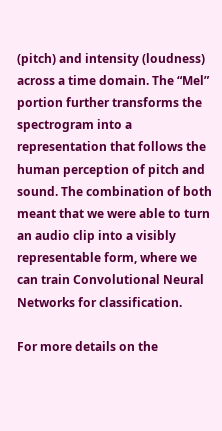(pitch) and intensity (loudness) across a time domain. The “Mel” portion further transforms the spectrogram into a representation that follows the human perception of pitch and sound. The combination of both meant that we were able to turn an audio clip into a visibly representable form, where we can train Convolutional Neural Networks for classification.

For more details on the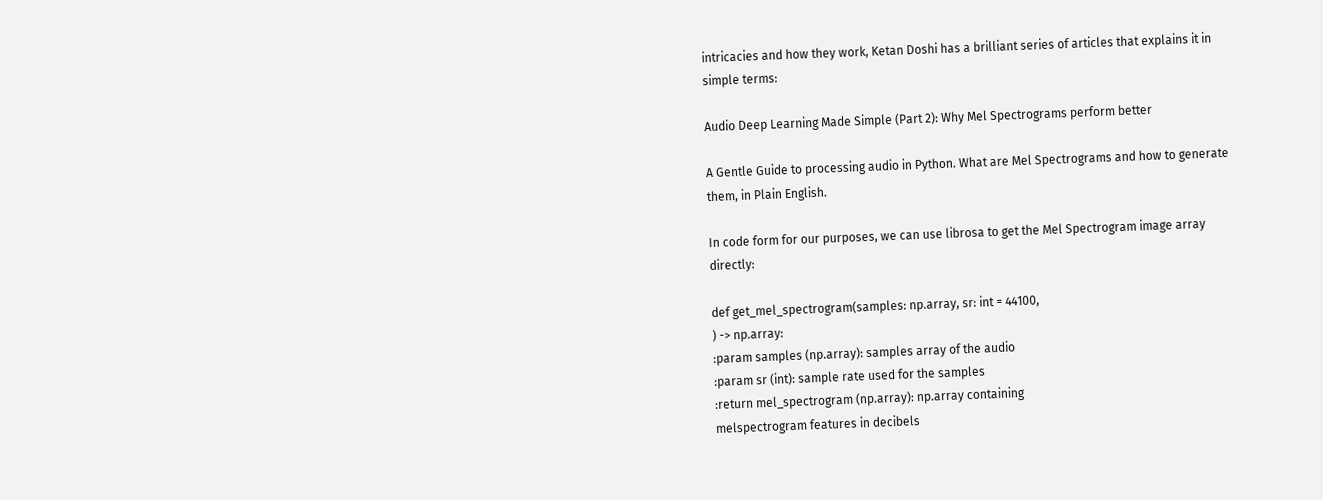intricacies and how they work, Ketan Doshi has a brilliant series of articles that explains it in simple terms:

Audio Deep Learning Made Simple (Part 2): Why Mel Spectrograms perform better

A Gentle Guide to processing audio in Python. What are Mel Spectrograms and how to generate them, in Plain English.

In code form for our purposes, we can use librosa to get the Mel Spectrogram image array directly:

def get_mel_spectrogram(samples: np.array, sr: int = 44100,
) -> np.array:
:param samples (np.array): samples array of the audio
:param sr (int): sample rate used for the samples
:return mel_spectrogram (np.array): np.array containing
melspectrogram features in decibels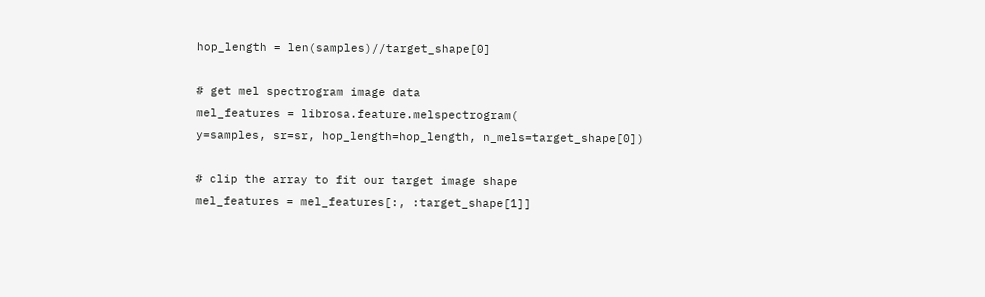hop_length = len(samples)//target_shape[0]

# get mel spectrogram image data
mel_features = librosa.feature.melspectrogram(
y=samples, sr=sr, hop_length=hop_length, n_mels=target_shape[0])

# clip the array to fit our target image shape
mel_features = mel_features[:, :target_shape[1]]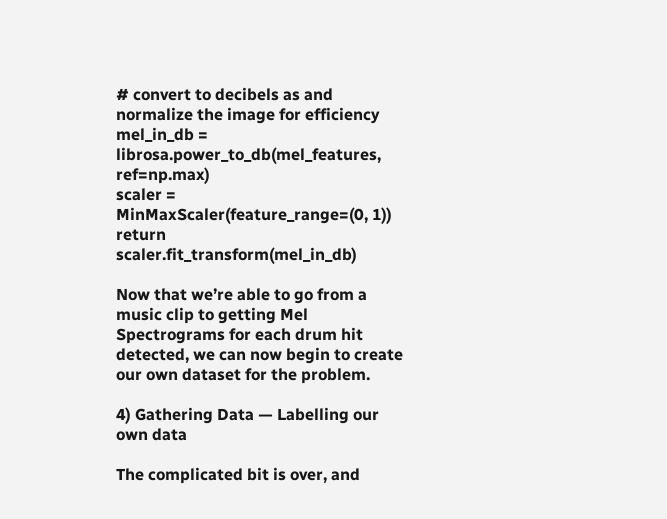# convert to decibels as and normalize the image for efficiency
mel_in_db = librosa.power_to_db(mel_features, ref=np.max)
scaler = MinMaxScaler(feature_range=(0, 1))
return scaler.fit_transform(mel_in_db)

Now that we’re able to go from a music clip to getting Mel Spectrograms for each drum hit detected, we can now begin to create our own dataset for the problem.

4) Gathering Data — Labelling our own data

The complicated bit is over, and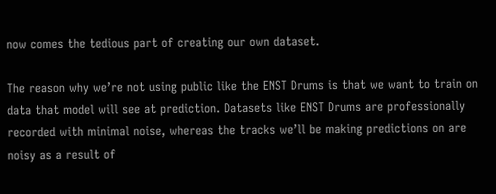now comes the tedious part of creating our own dataset.

The reason why we’re not using public like the ENST Drums is that we want to train on data that model will see at prediction. Datasets like ENST Drums are professionally recorded with minimal noise, whereas the tracks we’ll be making predictions on are noisy as a result of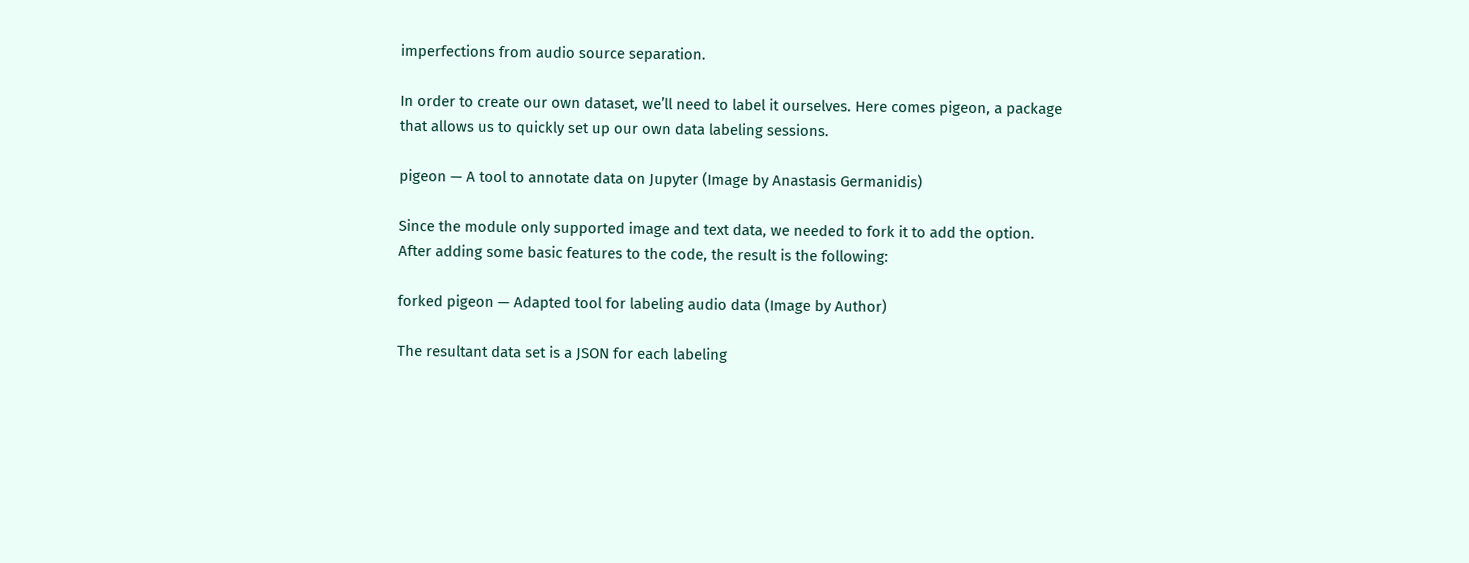imperfections from audio source separation.

In order to create our own dataset, we’ll need to label it ourselves. Here comes pigeon, a package that allows us to quickly set up our own data labeling sessions.

pigeon — A tool to annotate data on Jupyter (Image by Anastasis Germanidis)

Since the module only supported image and text data, we needed to fork it to add the option. After adding some basic features to the code, the result is the following:

forked pigeon — Adapted tool for labeling audio data (Image by Author)

The resultant data set is a JSON for each labeling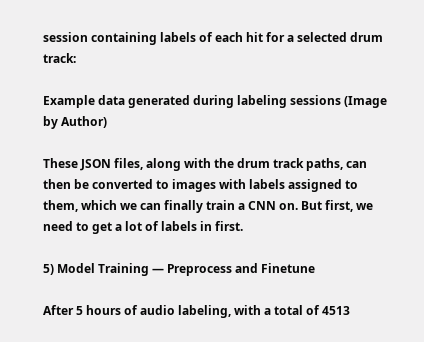session containing labels of each hit for a selected drum track:

Example data generated during labeling sessions (Image by Author)

These JSON files, along with the drum track paths, can then be converted to images with labels assigned to them, which we can finally train a CNN on. But first, we need to get a lot of labels in first.

5) Model Training — Preprocess and Finetune

After 5 hours of audio labeling, with a total of 4513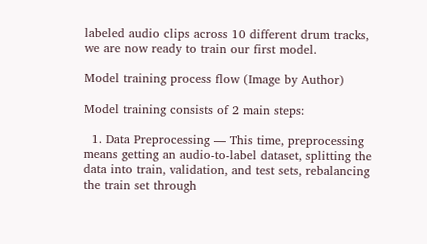labeled audio clips across 10 different drum tracks, we are now ready to train our first model.

Model training process flow (Image by Author)

Model training consists of 2 main steps:

  1. Data Preprocessing — This time, preprocessing means getting an audio-to-label dataset, splitting the data into train, validation, and test sets, rebalancing the train set through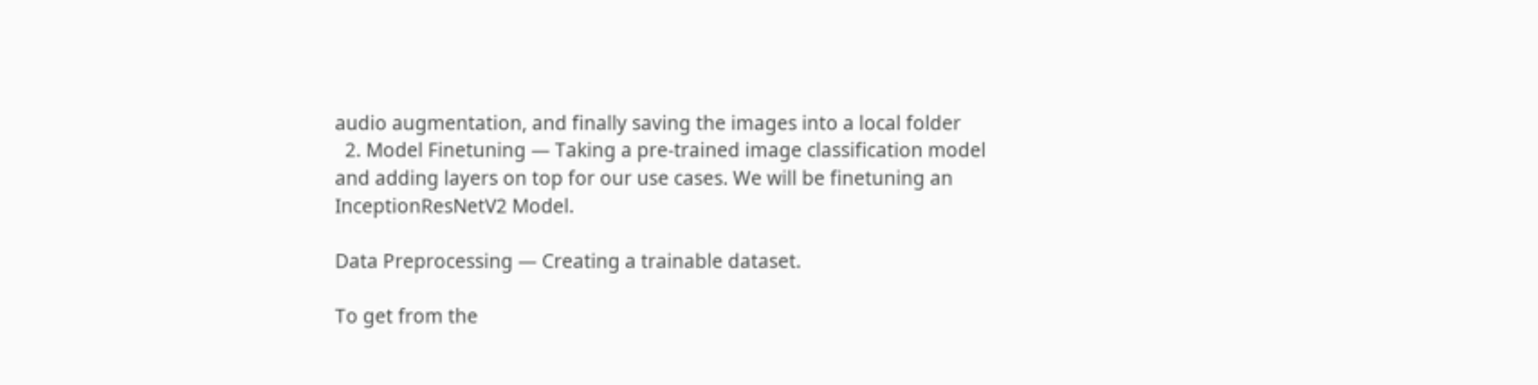audio augmentation, and finally saving the images into a local folder
  2. Model Finetuning — Taking a pre-trained image classification model and adding layers on top for our use cases. We will be finetuning an InceptionResNetV2 Model.

Data Preprocessing — Creating a trainable dataset.

To get from the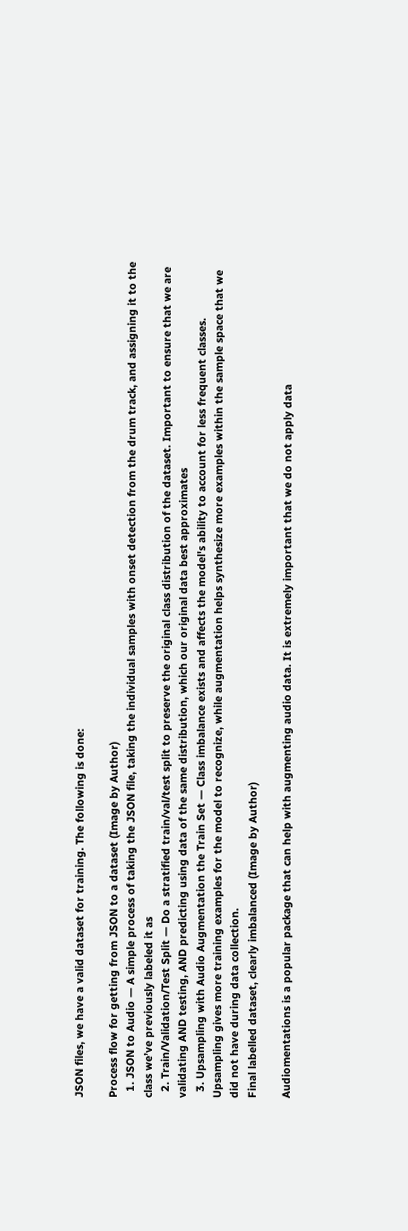JSON files, we have a valid dataset for training. The following is done:

Process flow for getting from JSON to a dataset (Image by Author)
  1. JSON to Audio — A simple process of taking the JSON file, taking the individual samples with onset detection from the drum track, and assigning it to the class we’ve previously labeled it as
  2. Train/Validation/Test Split — Do a stratified train/val/test split to preserve the original class distribution of the dataset. Important to ensure that we are validating AND testing, AND predicting using data of the same distribution, which our original data best approximates
  3. Upsampling with Audio Augmentation the Train Set — Class imbalance exists and affects the model's ability to account for less frequent classes. Upsampling gives more training examples for the model to recognize, while augmentation helps synthesize more examples within the sample space that we did not have during data collection.
Final labelled dataset, clearly imbalanced (Image by Author)

Audiomentations is a popular package that can help with augmenting audio data. It is extremely important that we do not apply data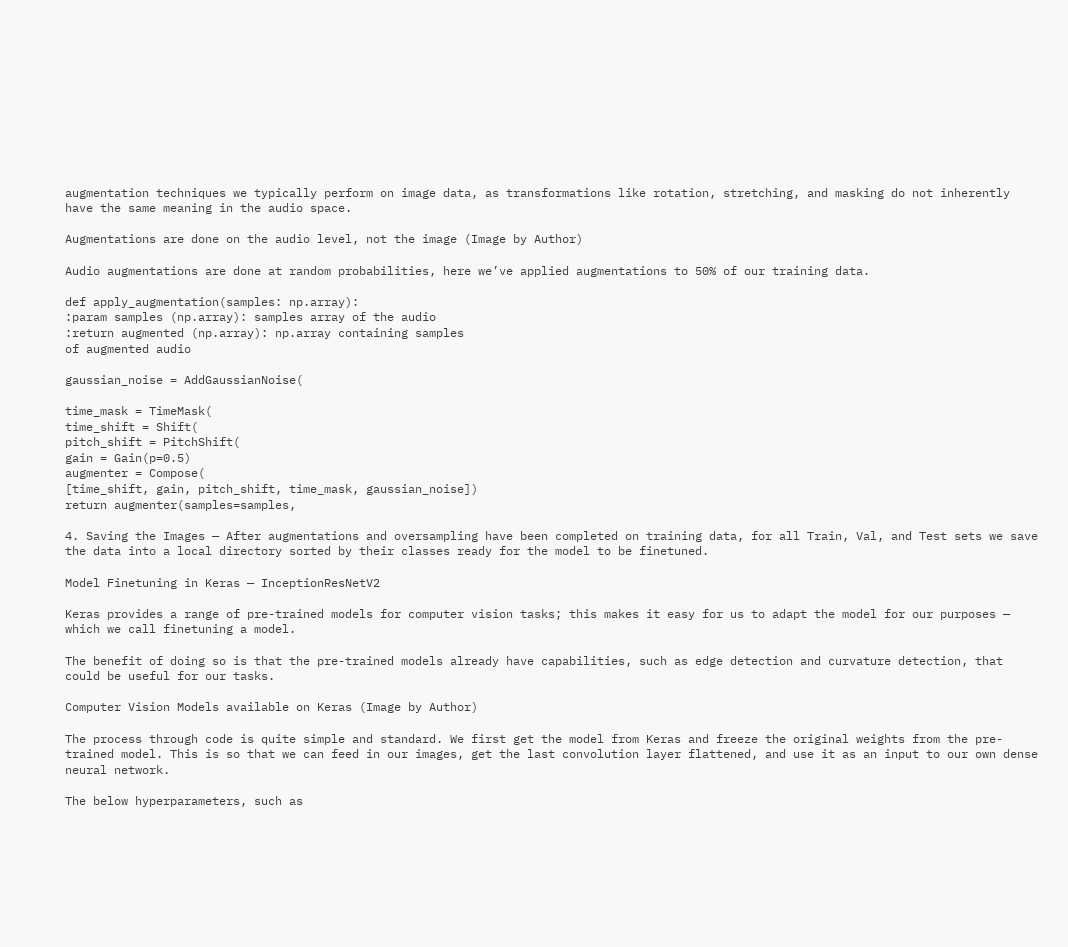augmentation techniques we typically perform on image data, as transformations like rotation, stretching, and masking do not inherently have the same meaning in the audio space.

Augmentations are done on the audio level, not the image (Image by Author)

Audio augmentations are done at random probabilities, here we’ve applied augmentations to 50% of our training data.

def apply_augmentation(samples: np.array):
:param samples (np.array): samples array of the audio
:return augmented (np.array): np.array containing samples
of augmented audio

gaussian_noise = AddGaussianNoise(

time_mask = TimeMask(
time_shift = Shift(
pitch_shift = PitchShift(
gain = Gain(p=0.5)
augmenter = Compose(
[time_shift, gain, pitch_shift, time_mask, gaussian_noise])
return augmenter(samples=samples,

4. Saving the Images — After augmentations and oversampling have been completed on training data, for all Train, Val, and Test sets we save the data into a local directory sorted by their classes ready for the model to be finetuned.

Model Finetuning in Keras — InceptionResNetV2

Keras provides a range of pre-trained models for computer vision tasks; this makes it easy for us to adapt the model for our purposes — which we call finetuning a model.

The benefit of doing so is that the pre-trained models already have capabilities, such as edge detection and curvature detection, that could be useful for our tasks.

Computer Vision Models available on Keras (Image by Author)

The process through code is quite simple and standard. We first get the model from Keras and freeze the original weights from the pre-trained model. This is so that we can feed in our images, get the last convolution layer flattened, and use it as an input to our own dense neural network.

The below hyperparameters, such as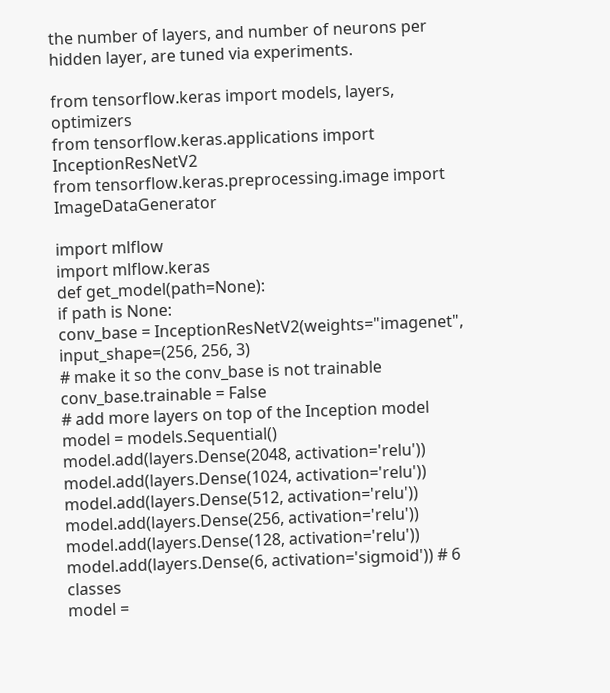the number of layers, and number of neurons per hidden layer, are tuned via experiments.

from tensorflow.keras import models, layers, optimizers
from tensorflow.keras.applications import InceptionResNetV2
from tensorflow.keras.preprocessing.image import ImageDataGenerator

import mlflow
import mlflow.keras
def get_model(path=None):
if path is None:
conv_base = InceptionResNetV2(weights="imagenet",
input_shape=(256, 256, 3)
# make it so the conv_base is not trainable
conv_base.trainable = False
# add more layers on top of the Inception model
model = models.Sequential()
model.add(layers.Dense(2048, activation='relu'))
model.add(layers.Dense(1024, activation='relu'))
model.add(layers.Dense(512, activation='relu'))
model.add(layers.Dense(256, activation='relu'))
model.add(layers.Dense(128, activation='relu'))
model.add(layers.Dense(6, activation='sigmoid')) # 6 classes
model =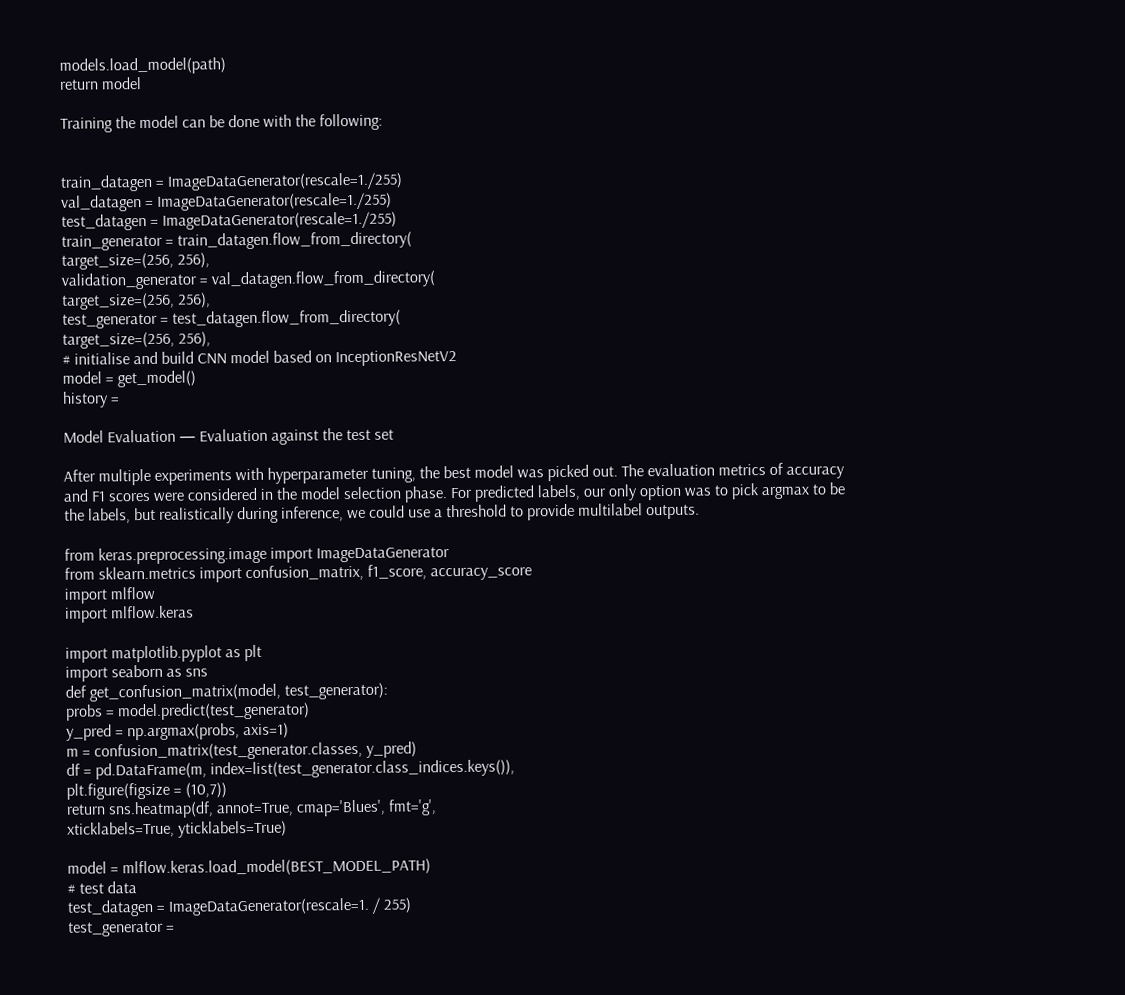models.load_model(path)
return model

Training the model can be done with the following:


train_datagen = ImageDataGenerator(rescale=1./255)
val_datagen = ImageDataGenerator(rescale=1./255)
test_datagen = ImageDataGenerator(rescale=1./255)
train_generator = train_datagen.flow_from_directory(
target_size=(256, 256),
validation_generator = val_datagen.flow_from_directory(
target_size=(256, 256),
test_generator = test_datagen.flow_from_directory(
target_size=(256, 256),
# initialise and build CNN model based on InceptionResNetV2
model = get_model()
history =

Model Evaluation — Evaluation against the test set

After multiple experiments with hyperparameter tuning, the best model was picked out. The evaluation metrics of accuracy and F1 scores were considered in the model selection phase. For predicted labels, our only option was to pick argmax to be the labels, but realistically during inference, we could use a threshold to provide multilabel outputs.

from keras.preprocessing.image import ImageDataGenerator
from sklearn.metrics import confusion_matrix, f1_score, accuracy_score
import mlflow
import mlflow.keras

import matplotlib.pyplot as plt
import seaborn as sns
def get_confusion_matrix(model, test_generator):
probs = model.predict(test_generator)
y_pred = np.argmax(probs, axis=1)
m = confusion_matrix(test_generator.classes, y_pred)
df = pd.DataFrame(m, index=list(test_generator.class_indices.keys()),
plt.figure(figsize = (10,7))
return sns.heatmap(df, annot=True, cmap='Blues', fmt='g',
xticklabels=True, yticklabels=True)

model = mlflow.keras.load_model(BEST_MODEL_PATH)
# test data
test_datagen = ImageDataGenerator(rescale=1. / 255)
test_generator =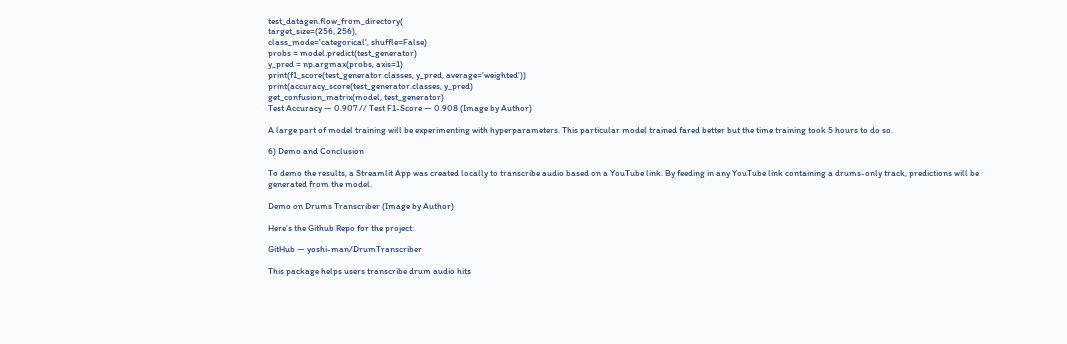test_datagen.flow_from_directory(
target_size=(256, 256),
class_mode='categorical', shuffle=False)
probs = model.predict(test_generator)
y_pred = np.argmax(probs, axis=1)
print(f1_score(test_generator.classes, y_pred, average='weighted'))
print(accuracy_score(test_generator.classes, y_pred)
get_confusion_matrix(model, test_generator)
Test Accuracy — 0.907 // Test F1-Score — 0.908 (Image by Author)

A large part of model training will be experimenting with hyperparameters. This particular model trained fared better but the time training took 5 hours to do so.

6) Demo and Conclusion

To demo the results, a Streamlit App was created locally to transcribe audio based on a YouTube link. By feeding in any YouTube link containing a drums-only track, predictions will be generated from the model.

Demo on Drums Transcriber (Image by Author)

Here’s the Github Repo for the project:

GitHub — yoshi-man/DrumTranscriber

This package helps users transcribe drum audio hits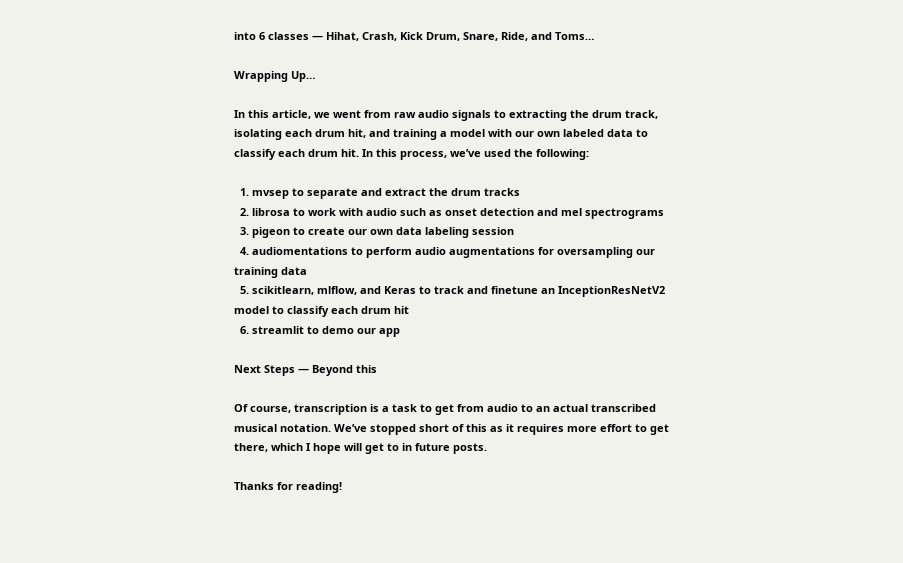into 6 classes — Hihat, Crash, Kick Drum, Snare, Ride, and Toms…

Wrapping Up…

In this article, we went from raw audio signals to extracting the drum track, isolating each drum hit, and training a model with our own labeled data to classify each drum hit. In this process, we’ve used the following:

  1. mvsep to separate and extract the drum tracks
  2. librosa to work with audio such as onset detection and mel spectrograms
  3. pigeon to create our own data labeling session
  4. audiomentations to perform audio augmentations for oversampling our training data
  5. scikitlearn, mlflow, and Keras to track and finetune an InceptionResNetV2 model to classify each drum hit
  6. streamlit to demo our app

Next Steps — Beyond this

Of course, transcription is a task to get from audio to an actual transcribed musical notation. We’ve stopped short of this as it requires more effort to get there, which I hope will get to in future posts.

Thanks for reading!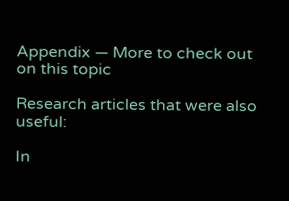Appendix — More to check out on this topic

Research articles that were also useful:

In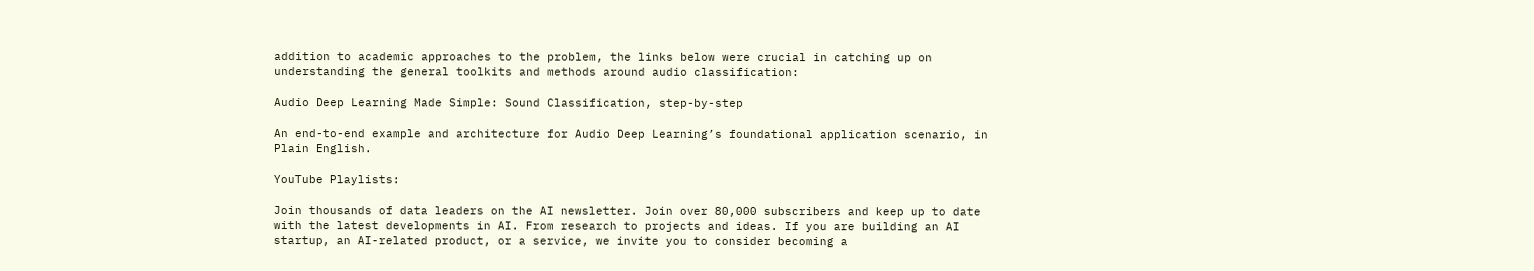addition to academic approaches to the problem, the links below were crucial in catching up on understanding the general toolkits and methods around audio classification:

Audio Deep Learning Made Simple: Sound Classification, step-by-step

An end-to-end example and architecture for Audio Deep Learning’s foundational application scenario, in Plain English.

YouTube Playlists:

Join thousands of data leaders on the AI newsletter. Join over 80,000 subscribers and keep up to date with the latest developments in AI. From research to projects and ideas. If you are building an AI startup, an AI-related product, or a service, we invite you to consider becoming a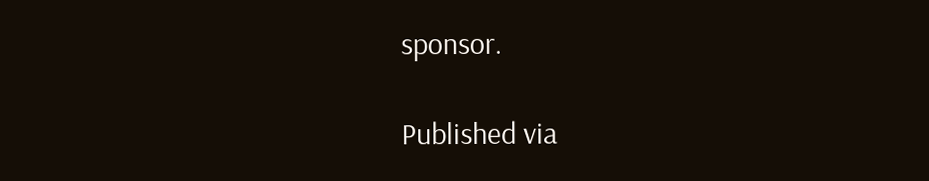sponsor.

Published via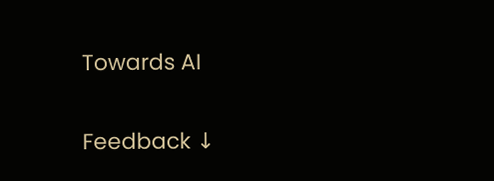Towards AI

Feedback ↓